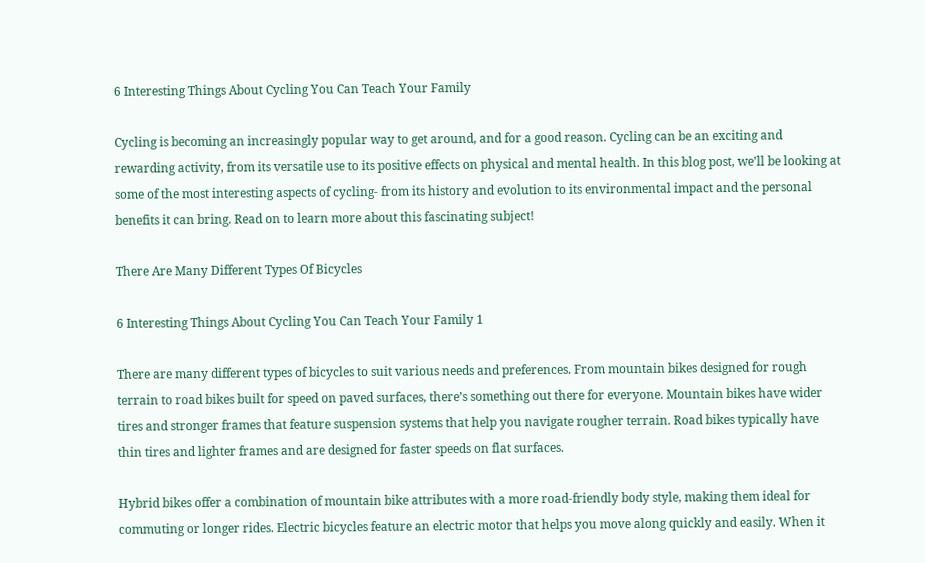6 Interesting Things About Cycling You Can Teach Your Family

Cycling is becoming an increasingly popular way to get around, and for a good reason. Cycling can be an exciting and rewarding activity, from its versatile use to its positive effects on physical and mental health. In this blog post, we’ll be looking at some of the most interesting aspects of cycling- from its history and evolution to its environmental impact and the personal benefits it can bring. Read on to learn more about this fascinating subject!

There Are Many Different Types Of Bicycles

6 Interesting Things About Cycling You Can Teach Your Family 1

There are many different types of bicycles to suit various needs and preferences. From mountain bikes designed for rough terrain to road bikes built for speed on paved surfaces, there’s something out there for everyone. Mountain bikes have wider tires and stronger frames that feature suspension systems that help you navigate rougher terrain. Road bikes typically have thin tires and lighter frames and are designed for faster speeds on flat surfaces.

Hybrid bikes offer a combination of mountain bike attributes with a more road-friendly body style, making them ideal for commuting or longer rides. Electric bicycles feature an electric motor that helps you move along quickly and easily. When it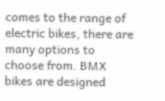comes to the range of electric bikes, there are many options to choose from. BMX bikes are designed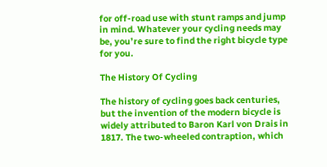for off-road use with stunt ramps and jump in mind. Whatever your cycling needs may be, you’re sure to find the right bicycle type for you.

The History Of Cycling

The history of cycling goes back centuries, but the invention of the modern bicycle is widely attributed to Baron Karl von Drais in 1817. The two-wheeled contraption, which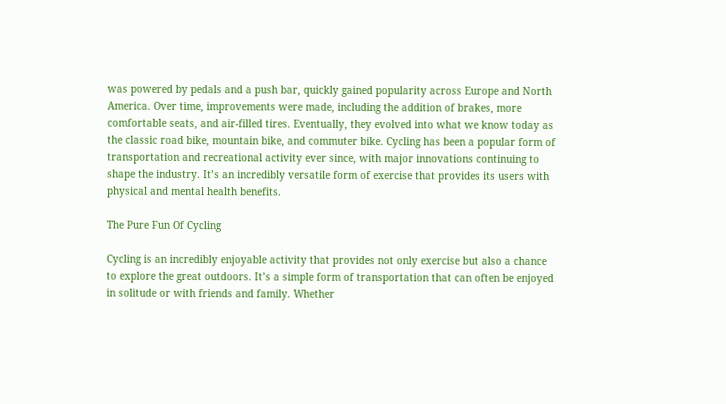was powered by pedals and a push bar, quickly gained popularity across Europe and North America. Over time, improvements were made, including the addition of brakes, more comfortable seats, and air-filled tires. Eventually, they evolved into what we know today as the classic road bike, mountain bike, and commuter bike. Cycling has been a popular form of transportation and recreational activity ever since, with major innovations continuing to shape the industry. It’s an incredibly versatile form of exercise that provides its users with physical and mental health benefits.

The Pure Fun Of Cycling

Cycling is an incredibly enjoyable activity that provides not only exercise but also a chance to explore the great outdoors. It’s a simple form of transportation that can often be enjoyed in solitude or with friends and family. Whether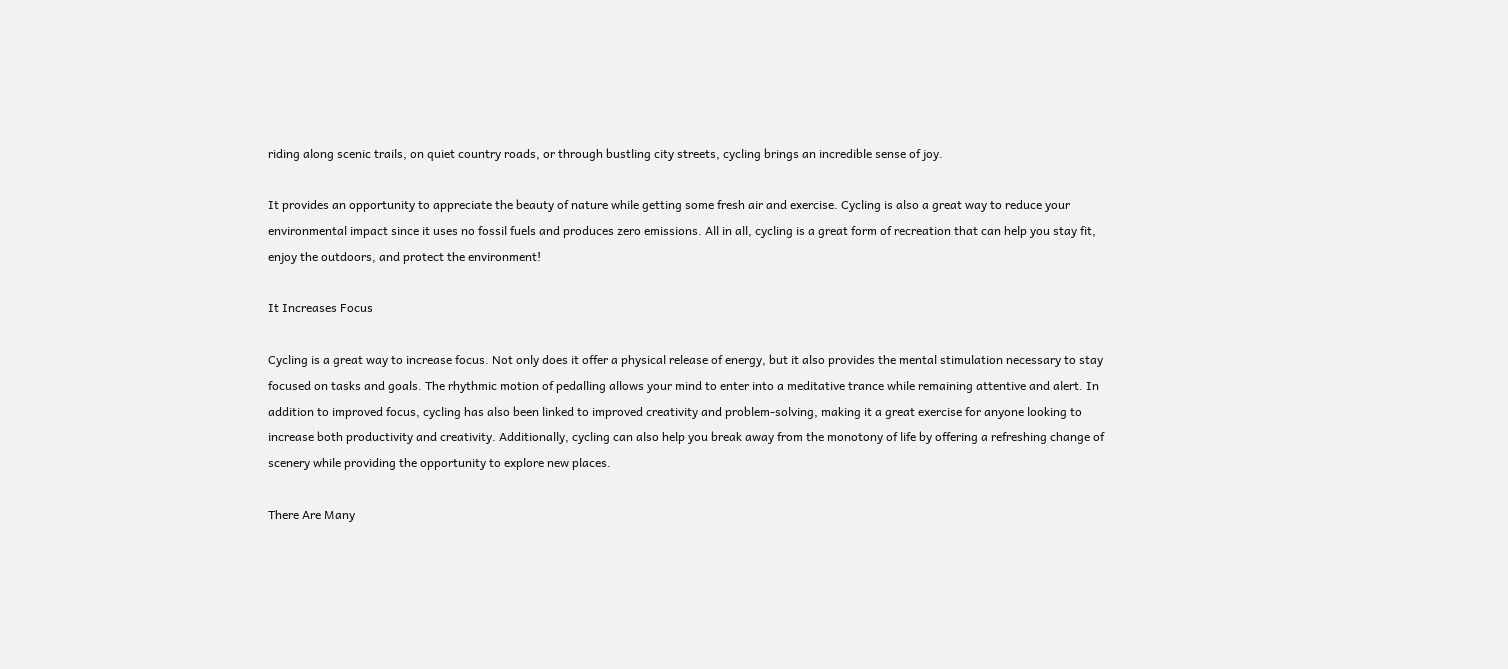riding along scenic trails, on quiet country roads, or through bustling city streets, cycling brings an incredible sense of joy.

It provides an opportunity to appreciate the beauty of nature while getting some fresh air and exercise. Cycling is also a great way to reduce your environmental impact since it uses no fossil fuels and produces zero emissions. All in all, cycling is a great form of recreation that can help you stay fit, enjoy the outdoors, and protect the environment!

It Increases Focus

Cycling is a great way to increase focus. Not only does it offer a physical release of energy, but it also provides the mental stimulation necessary to stay focused on tasks and goals. The rhythmic motion of pedalling allows your mind to enter into a meditative trance while remaining attentive and alert. In addition to improved focus, cycling has also been linked to improved creativity and problem-solving, making it a great exercise for anyone looking to increase both productivity and creativity. Additionally, cycling can also help you break away from the monotony of life by offering a refreshing change of scenery while providing the opportunity to explore new places.

There Are Many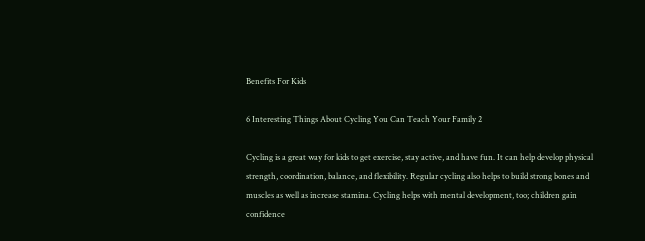Benefits For Kids

6 Interesting Things About Cycling You Can Teach Your Family 2

Cycling is a great way for kids to get exercise, stay active, and have fun. It can help develop physical strength, coordination, balance, and flexibility. Regular cycling also helps to build strong bones and muscles as well as increase stamina. Cycling helps with mental development, too; children gain confidence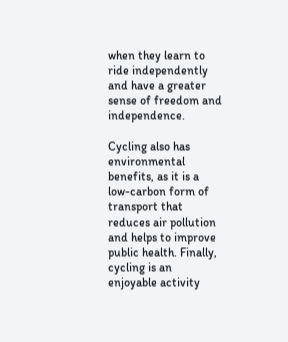when they learn to ride independently and have a greater sense of freedom and independence.

Cycling also has environmental benefits, as it is a low-carbon form of transport that reduces air pollution and helps to improve public health. Finally, cycling is an enjoyable activity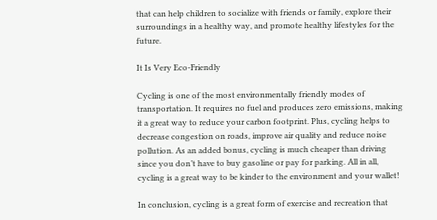that can help children to socialize with friends or family, explore their surroundings in a healthy way, and promote healthy lifestyles for the future.

It Is Very Eco-Friendly

Cycling is one of the most environmentally friendly modes of transportation. It requires no fuel and produces zero emissions, making it a great way to reduce your carbon footprint. Plus, cycling helps to decrease congestion on roads, improve air quality and reduce noise pollution. As an added bonus, cycling is much cheaper than driving since you don’t have to buy gasoline or pay for parking. All in all, cycling is a great way to be kinder to the environment and your wallet!

In conclusion, cycling is a great form of exercise and recreation that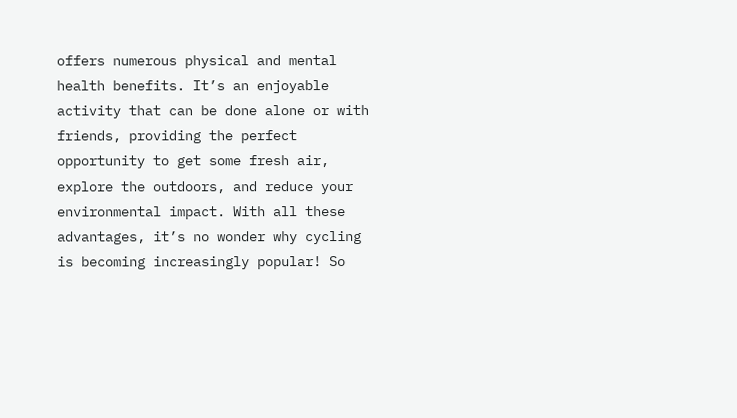offers numerous physical and mental health benefits. It’s an enjoyable activity that can be done alone or with friends, providing the perfect opportunity to get some fresh air, explore the outdoors, and reduce your environmental impact. With all these advantages, it’s no wonder why cycling is becoming increasingly popular! So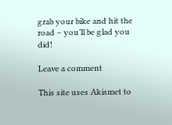grab your bike and hit the road – you’ll be glad you did!

Leave a comment

This site uses Akismet to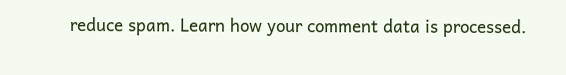reduce spam. Learn how your comment data is processed.